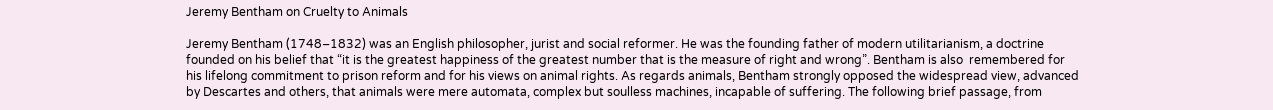Jeremy Bentham on Cruelty to Animals

Jeremy Bentham (1748–1832) was an English philosopher, jurist and social reformer. He was the founding father of modern utilitarianism, a doctrine founded on his belief that “it is the greatest happiness of the greatest number that is the measure of right and wrong”. Bentham is also  remembered for his lifelong commitment to prison reform and for his views on animal rights. As regards animals, Bentham strongly opposed the widespread view, advanced by Descartes and others, that animals were mere automata, complex but soulless machines, incapable of suffering. The following brief passage, from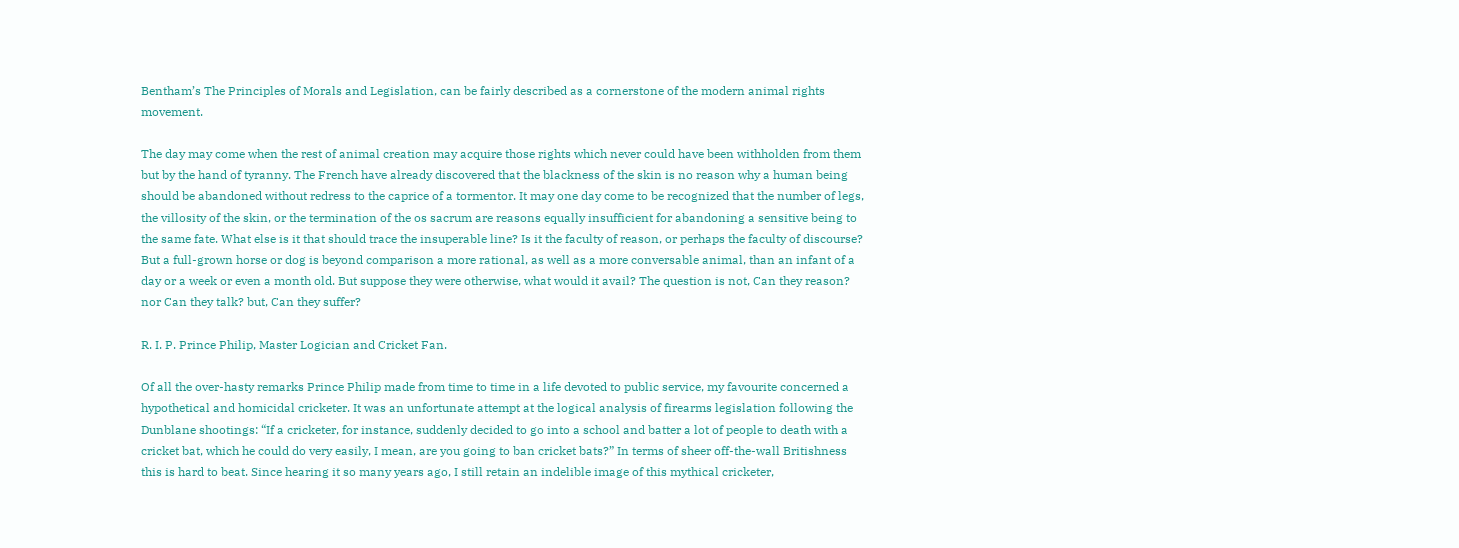Bentham’s The Principles of Morals and Legislation, can be fairly described as a cornerstone of the modern animal rights movement.

The day may come when the rest of animal creation may acquire those rights which never could have been withholden from them but by the hand of tyranny. The French have already discovered that the blackness of the skin is no reason why a human being should be abandoned without redress to the caprice of a tormentor. It may one day come to be recognized that the number of legs, the villosity of the skin, or the termination of the os sacrum are reasons equally insufficient for abandoning a sensitive being to the same fate. What else is it that should trace the insuperable line? Is it the faculty of reason, or perhaps the faculty of discourse? But a full-grown horse or dog is beyond comparison a more rational, as well as a more conversable animal, than an infant of a day or a week or even a month old. But suppose they were otherwise, what would it avail? The question is not, Can they reason? nor Can they talk? but, Can they suffer?

R. I. P. Prince Philip, Master Logician and Cricket Fan.

Of all the over-hasty remarks Prince Philip made from time to time in a life devoted to public service, my favourite concerned a hypothetical and homicidal cricketer. It was an unfortunate attempt at the logical analysis of firearms legislation following the Dunblane shootings: “If a cricketer, for instance, suddenly decided to go into a school and batter a lot of people to death with a cricket bat, which he could do very easily, I mean, are you going to ban cricket bats?” In terms of sheer off-the-wall Britishness this is hard to beat. Since hearing it so many years ago, I still retain an indelible image of this mythical cricketer,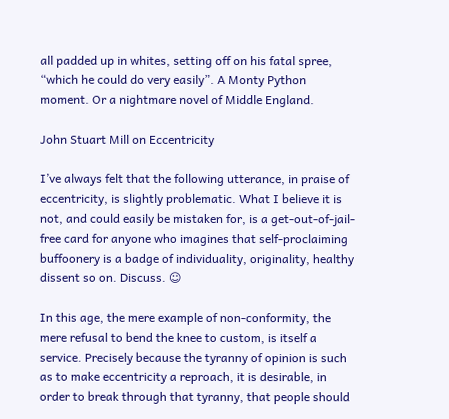all padded up in whites, setting off on his fatal spree, “which he could do very easily”. A Monty Python moment. Or a nightmare novel of Middle England.

John Stuart Mill on Eccentricity

I’ve always felt that the following utterance, in praise of eccentricity, is slightly problematic. What I believe it is not, and could easily be mistaken for, is a get-out-of-jail-free card for anyone who imagines that self-proclaiming buffoonery is a badge of individuality, originality, healthy dissent so on. Discuss. ☺

In this age, the mere example of non-conformity, the mere refusal to bend the knee to custom, is itself a service. Precisely because the tyranny of opinion is such as to make eccentricity a reproach, it is desirable, in order to break through that tyranny, that people should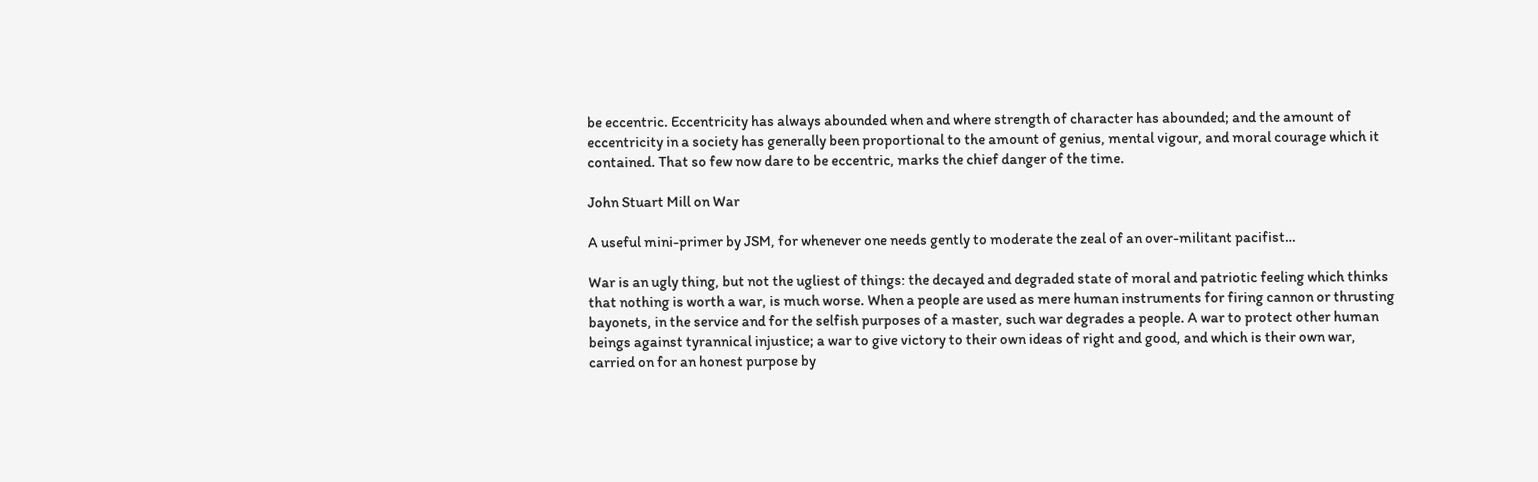be eccentric. Eccentricity has always abounded when and where strength of character has abounded; and the amount of eccentricity in a society has generally been proportional to the amount of genius, mental vigour, and moral courage which it contained. That so few now dare to be eccentric, marks the chief danger of the time.

John Stuart Mill on War

A useful mini-primer by JSM, for whenever one needs gently to moderate the zeal of an over-militant pacifist…

War is an ugly thing, but not the ugliest of things: the decayed and degraded state of moral and patriotic feeling which thinks that nothing is worth a war, is much worse. When a people are used as mere human instruments for firing cannon or thrusting bayonets, in the service and for the selfish purposes of a master, such war degrades a people. A war to protect other human beings against tyrannical injustice; a war to give victory to their own ideas of right and good, and which is their own war, carried on for an honest purpose by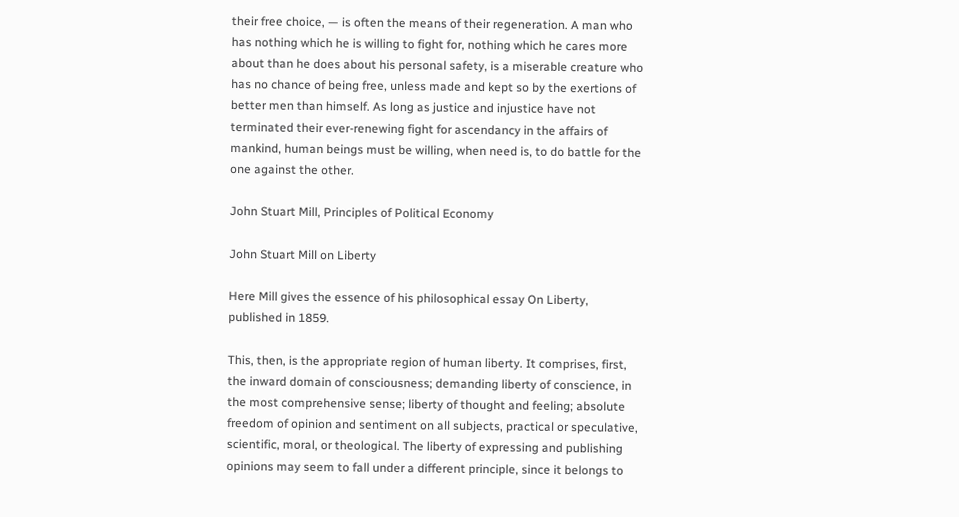their free choice, — is often the means of their regeneration. A man who has nothing which he is willing to fight for, nothing which he cares more about than he does about his personal safety, is a miserable creature who has no chance of being free, unless made and kept so by the exertions of better men than himself. As long as justice and injustice have not terminated their ever-renewing fight for ascendancy in the affairs of mankind, human beings must be willing, when need is, to do battle for the one against the other.

John Stuart Mill, Principles of Political Economy

John Stuart Mill on Liberty

Here Mill gives the essence of his philosophical essay On Liberty, published in 1859.

This, then, is the appropriate region of human liberty. It comprises, first, the inward domain of consciousness; demanding liberty of conscience, in the most comprehensive sense; liberty of thought and feeling; absolute freedom of opinion and sentiment on all subjects, practical or speculative, scientific, moral, or theological. The liberty of expressing and publishing opinions may seem to fall under a different principle, since it belongs to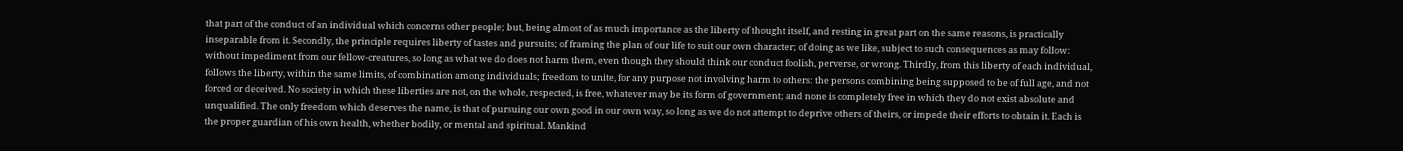that part of the conduct of an individual which concerns other people; but, being almost of as much importance as the liberty of thought itself, and resting in great part on the same reasons, is practically inseparable from it. Secondly, the principle requires liberty of tastes and pursuits; of framing the plan of our life to suit our own character; of doing as we like, subject to such consequences as may follow: without impediment from our fellow-creatures, so long as what we do does not harm them, even though they should think our conduct foolish, perverse, or wrong. Thirdly, from this liberty of each individual, follows the liberty, within the same limits, of combination among individuals; freedom to unite, for any purpose not involving harm to others: the persons combining being supposed to be of full age, and not forced or deceived. No society in which these liberties are not, on the whole, respected, is free, whatever may be its form of government; and none is completely free in which they do not exist absolute and unqualified. The only freedom which deserves the name, is that of pursuing our own good in our own way, so long as we do not attempt to deprive others of theirs, or impede their efforts to obtain it. Each is the proper guardian of his own health, whether bodily, or mental and spiritual. Mankind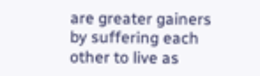are greater gainers by suffering each other to live as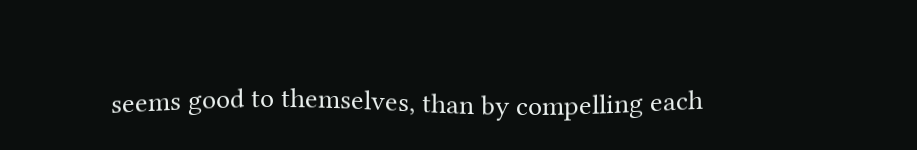seems good to themselves, than by compelling each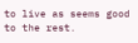to live as seems good to the rest.